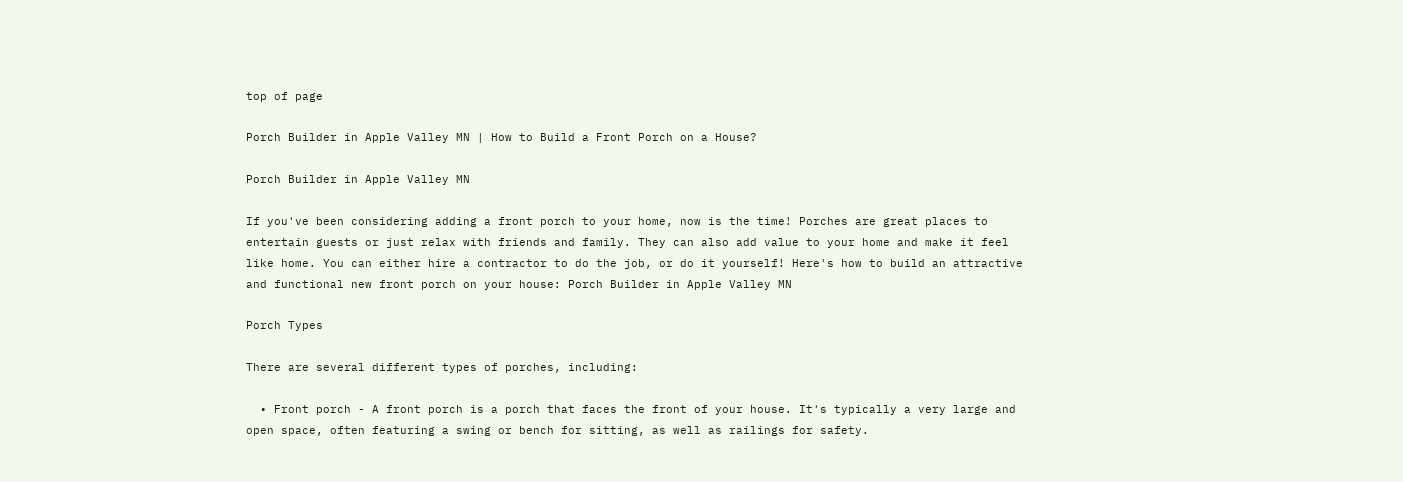top of page

Porch Builder in Apple Valley MN | How to Build a Front Porch on a House?

Porch Builder in Apple Valley MN

If you've been considering adding a front porch to your home, now is the time! Porches are great places to entertain guests or just relax with friends and family. They can also add value to your home and make it feel like home. You can either hire a contractor to do the job, or do it yourself! Here's how to build an attractive and functional new front porch on your house: Porch Builder in Apple Valley MN

Porch Types

There are several different types of porches, including:

  • Front porch - A front porch is a porch that faces the front of your house. It's typically a very large and open space, often featuring a swing or bench for sitting, as well as railings for safety.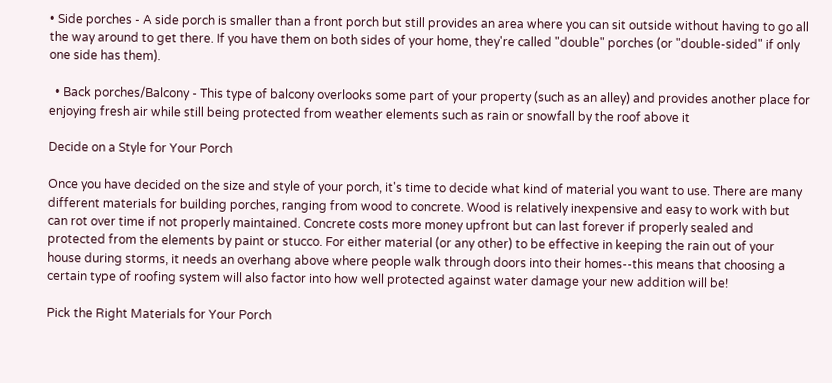• Side porches - A side porch is smaller than a front porch but still provides an area where you can sit outside without having to go all the way around to get there. If you have them on both sides of your home, they're called "double" porches (or "double-sided" if only one side has them).

  • Back porches/Balcony - This type of balcony overlooks some part of your property (such as an alley) and provides another place for enjoying fresh air while still being protected from weather elements such as rain or snowfall by the roof above it

Decide on a Style for Your Porch

Once you have decided on the size and style of your porch, it's time to decide what kind of material you want to use. There are many different materials for building porches, ranging from wood to concrete. Wood is relatively inexpensive and easy to work with but can rot over time if not properly maintained. Concrete costs more money upfront but can last forever if properly sealed and protected from the elements by paint or stucco. For either material (or any other) to be effective in keeping the rain out of your house during storms, it needs an overhang above where people walk through doors into their homes--this means that choosing a certain type of roofing system will also factor into how well protected against water damage your new addition will be!

Pick the Right Materials for Your Porch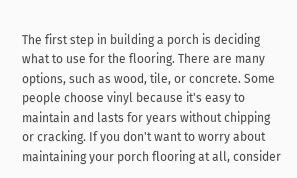The first step in building a porch is deciding what to use for the flooring. There are many options, such as wood, tile, or concrete. Some people choose vinyl because it's easy to maintain and lasts for years without chipping or cracking. If you don't want to worry about maintaining your porch flooring at all, consider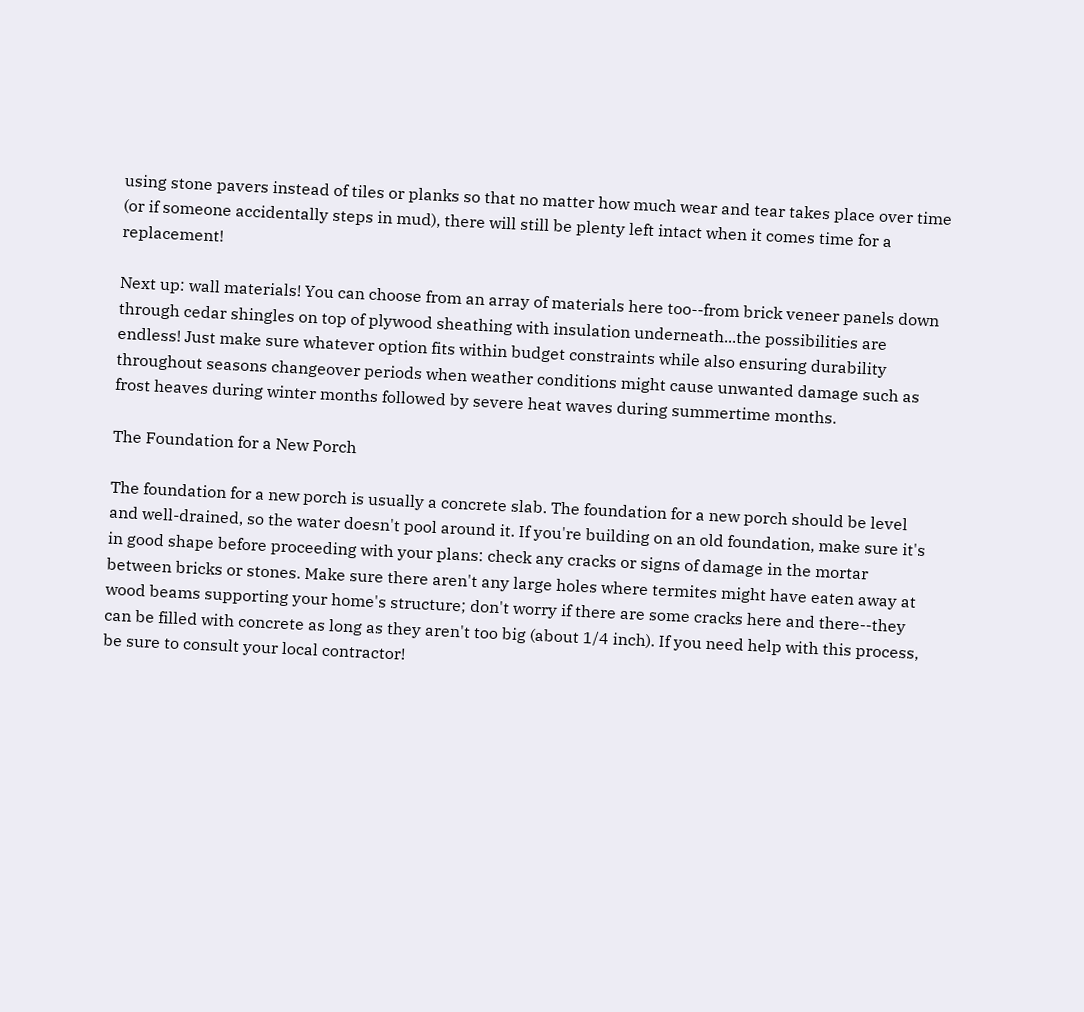using stone pavers instead of tiles or planks so that no matter how much wear and tear takes place over time (or if someone accidentally steps in mud), there will still be plenty left intact when it comes time for a replacement!

Next up: wall materials! You can choose from an array of materials here too--from brick veneer panels down through cedar shingles on top of plywood sheathing with insulation underneath...the possibilities are endless! Just make sure whatever option fits within budget constraints while also ensuring durability throughout seasons changeover periods when weather conditions might cause unwanted damage such as frost heaves during winter months followed by severe heat waves during summertime months.

The Foundation for a New Porch

The foundation for a new porch is usually a concrete slab. The foundation for a new porch should be level and well-drained, so the water doesn't pool around it. If you're building on an old foundation, make sure it's in good shape before proceeding with your plans: check any cracks or signs of damage in the mortar between bricks or stones. Make sure there aren't any large holes where termites might have eaten away at wood beams supporting your home's structure; don't worry if there are some cracks here and there--they can be filled with concrete as long as they aren't too big (about 1/4 inch). If you need help with this process, be sure to consult your local contractor!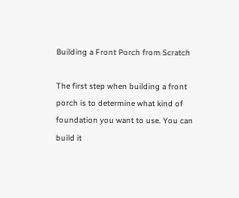Building a Front Porch from Scratch

The first step when building a front porch is to determine what kind of foundation you want to use. You can build it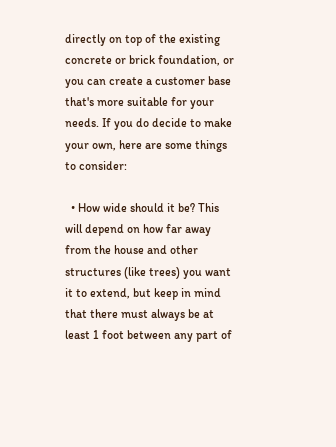directly on top of the existing concrete or brick foundation, or you can create a customer base that's more suitable for your needs. If you do decide to make your own, here are some things to consider:

  • How wide should it be? This will depend on how far away from the house and other structures (like trees) you want it to extend, but keep in mind that there must always be at least 1 foot between any part of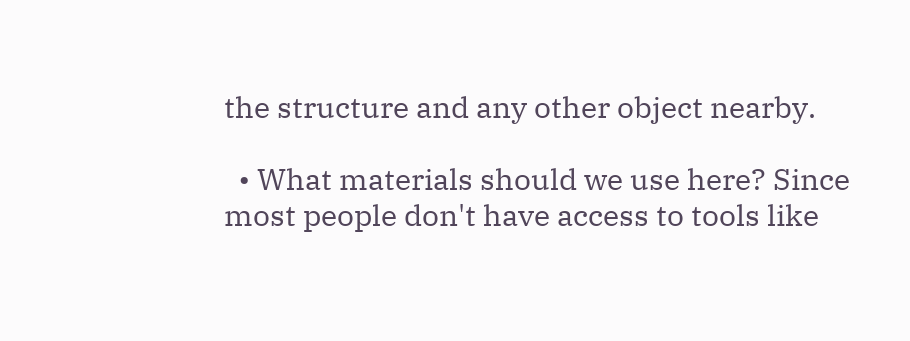the structure and any other object nearby.

  • What materials should we use here? Since most people don't have access to tools like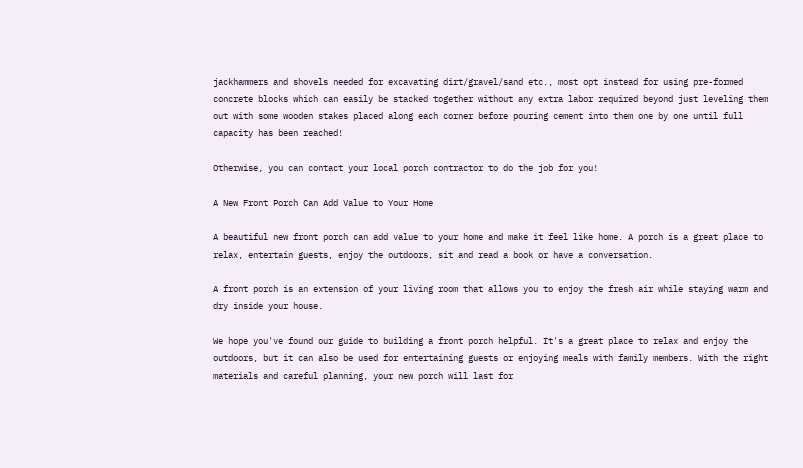jackhammers and shovels needed for excavating dirt/gravel/sand etc., most opt instead for using pre-formed concrete blocks which can easily be stacked together without any extra labor required beyond just leveling them out with some wooden stakes placed along each corner before pouring cement into them one by one until full capacity has been reached!

Otherwise, you can contact your local porch contractor to do the job for you!

A New Front Porch Can Add Value to Your Home

A beautiful new front porch can add value to your home and make it feel like home. A porch is a great place to relax, entertain guests, enjoy the outdoors, sit and read a book or have a conversation.

A front porch is an extension of your living room that allows you to enjoy the fresh air while staying warm and dry inside your house.

We hope you've found our guide to building a front porch helpful. It's a great place to relax and enjoy the outdoors, but it can also be used for entertaining guests or enjoying meals with family members. With the right materials and careful planning, your new porch will last for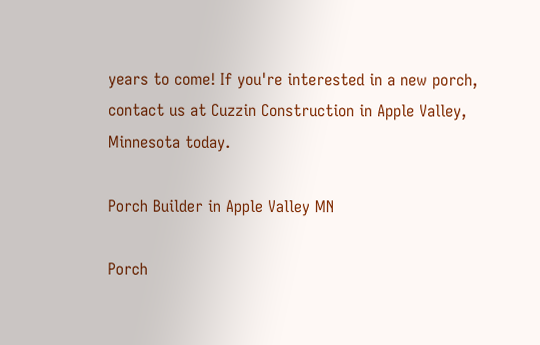years to come! If you're interested in a new porch, contact us at Cuzzin Construction in Apple Valley, Minnesota today.

Porch Builder in Apple Valley MN

Porch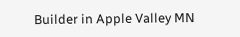Builder in Apple Valley MN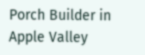Porch Builder in Apple Valley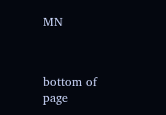MN



bottom of page